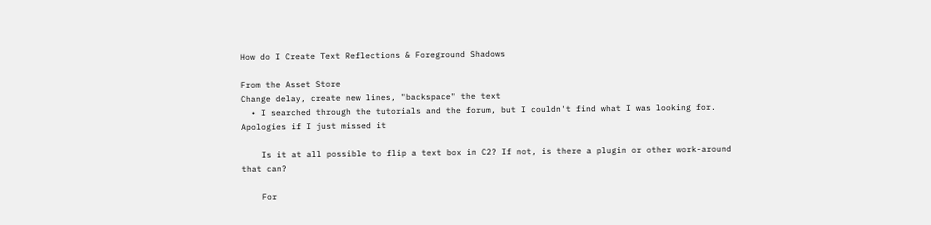How do I Create Text Reflections & Foreground Shadows

From the Asset Store
Change delay, create new lines, "backspace" the text
  • I searched through the tutorials and the forum, but I couldn't find what I was looking for. Apologies if I just missed it

    Is it at all possible to flip a text box in C2? If not, is there a plugin or other work-around that can?

    For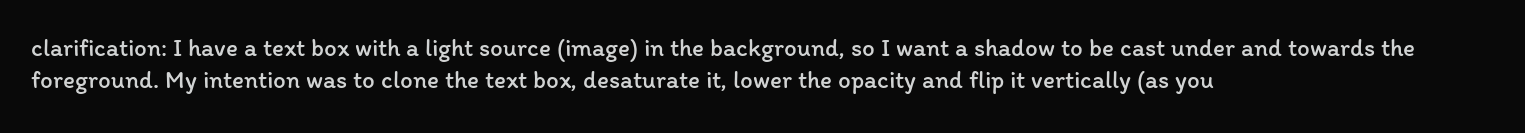clarification: I have a text box with a light source (image) in the background, so I want a shadow to be cast under and towards the foreground. My intention was to clone the text box, desaturate it, lower the opacity and flip it vertically (as you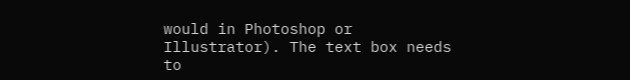would in Photoshop or Illustrator). The text box needs to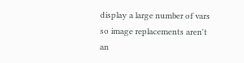display a large number of vars so image replacements aren't an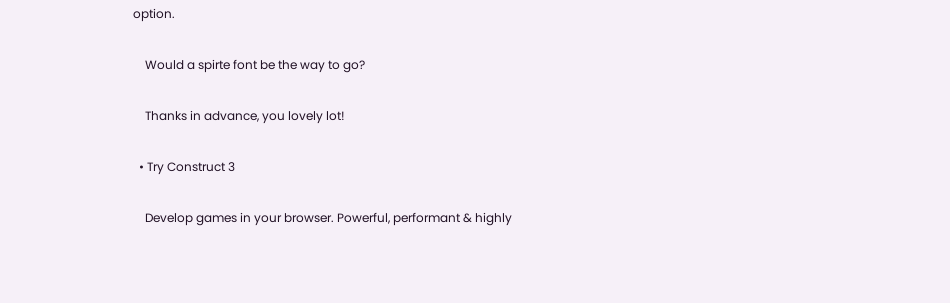option.

    Would a spirte font be the way to go?

    Thanks in advance, you lovely lot!

  • Try Construct 3

    Develop games in your browser. Powerful, performant & highly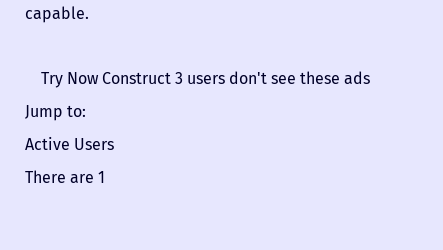capable.

    Try Now Construct 3 users don't see these ads
Jump to:
Active Users
There are 1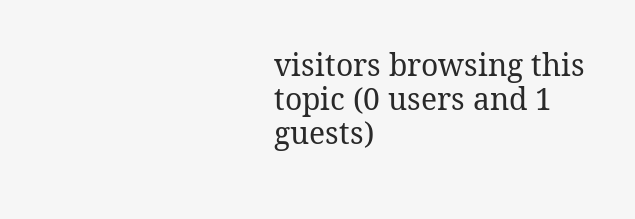visitors browsing this topic (0 users and 1 guests)